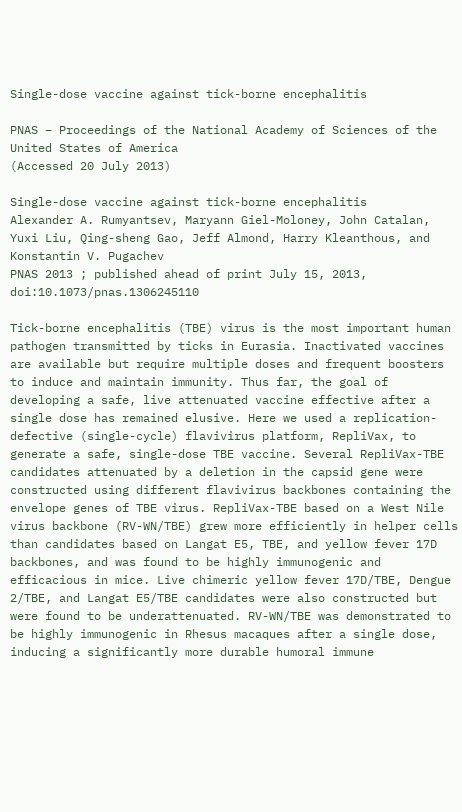Single-dose vaccine against tick-borne encephalitis

PNAS – Proceedings of the National Academy of Sciences of the United States of America
(Accessed 20 July 2013)

Single-dose vaccine against tick-borne encephalitis
Alexander A. Rumyantsev, Maryann Giel-Moloney, John Catalan, Yuxi Liu, Qing-sheng Gao, Jeff Almond, Harry Kleanthous, and Konstantin V. Pugachev
PNAS 2013 ; published ahead of print July 15, 2013, doi:10.1073/pnas.1306245110

Tick-borne encephalitis (TBE) virus is the most important human pathogen transmitted by ticks in Eurasia. Inactivated vaccines are available but require multiple doses and frequent boosters to induce and maintain immunity. Thus far, the goal of developing a safe, live attenuated vaccine effective after a single dose has remained elusive. Here we used a replication-defective (single-cycle) flavivirus platform, RepliVax, to generate a safe, single-dose TBE vaccine. Several RepliVax-TBE candidates attenuated by a deletion in the capsid gene were constructed using different flavivirus backbones containing the envelope genes of TBE virus. RepliVax-TBE based on a West Nile virus backbone (RV-WN/TBE) grew more efficiently in helper cells than candidates based on Langat E5, TBE, and yellow fever 17D backbones, and was found to be highly immunogenic and efficacious in mice. Live chimeric yellow fever 17D/TBE, Dengue 2/TBE, and Langat E5/TBE candidates were also constructed but were found to be underattenuated. RV-WN/TBE was demonstrated to be highly immunogenic in Rhesus macaques after a single dose, inducing a significantly more durable humoral immune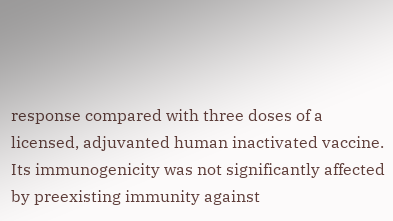response compared with three doses of a licensed, adjuvanted human inactivated vaccine. Its immunogenicity was not significantly affected by preexisting immunity against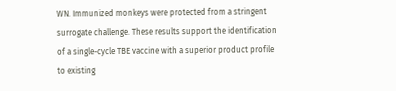WN. Immunized monkeys were protected from a stringent surrogate challenge. These results support the identification of a single-cycle TBE vaccine with a superior product profile to existing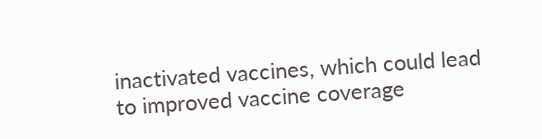inactivated vaccines, which could lead to improved vaccine coverage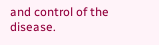and control of the disease.